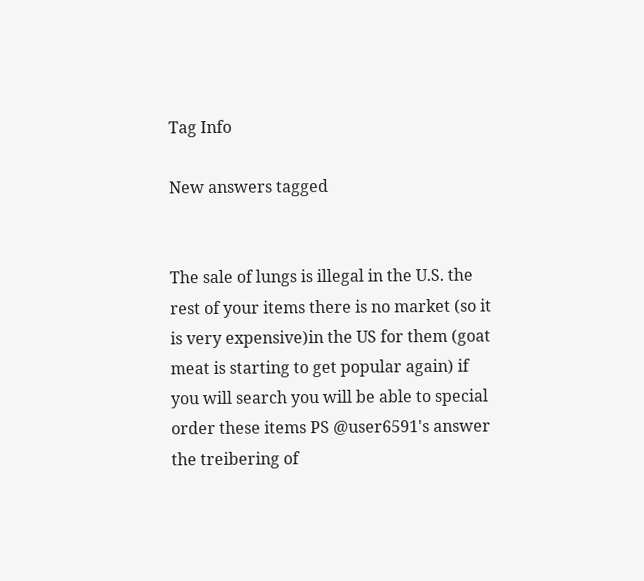Tag Info

New answers tagged


The sale of lungs is illegal in the U.S. the rest of your items there is no market (so it is very expensive)in the US for them (goat meat is starting to get popular again) if you will search you will be able to special order these items PS @user6591's answer the treibering of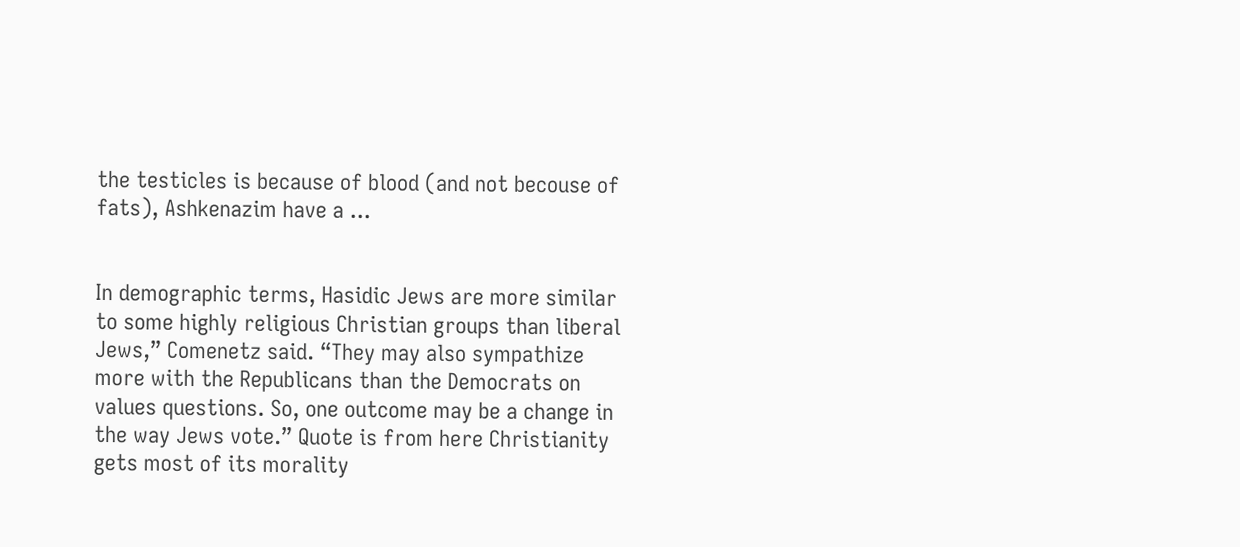the testicles is because of blood (and not becouse of fats), Ashkenazim have a ...


In demographic terms, Hasidic Jews are more similar to some highly religious Christian groups than liberal Jews,” Comenetz said. “They may also sympathize more with the Republicans than the Democrats on values questions. So, one outcome may be a change in the way Jews vote.” Quote is from here Christianity gets most of its morality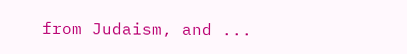from Judaism, and ...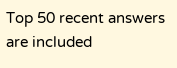Top 50 recent answers are included